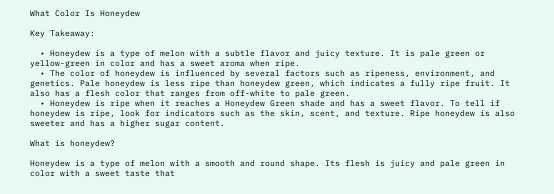What Color Is Honeydew

Key Takeaway:

  • Honeydew is a type of melon with a subtle flavor and juicy texture. It is pale green or yellow-green in color and has a sweet aroma when ripe.
  • The color of honeydew is influenced by several factors such as ripeness, environment, and genetics. Pale honeydew is less ripe than honeydew green, which indicates a fully ripe fruit. It also has a flesh color that ranges from off-white to pale green.
  • Honeydew is ripe when it reaches a Honeydew Green shade and has a sweet flavor. To tell if honeydew is ripe, look for indicators such as the skin, scent, and texture. Ripe honeydew is also sweeter and has a higher sugar content.

What is honeydew?

Honeydew is a type of melon with a smooth and round shape. Its flesh is juicy and pale green in color with a sweet taste that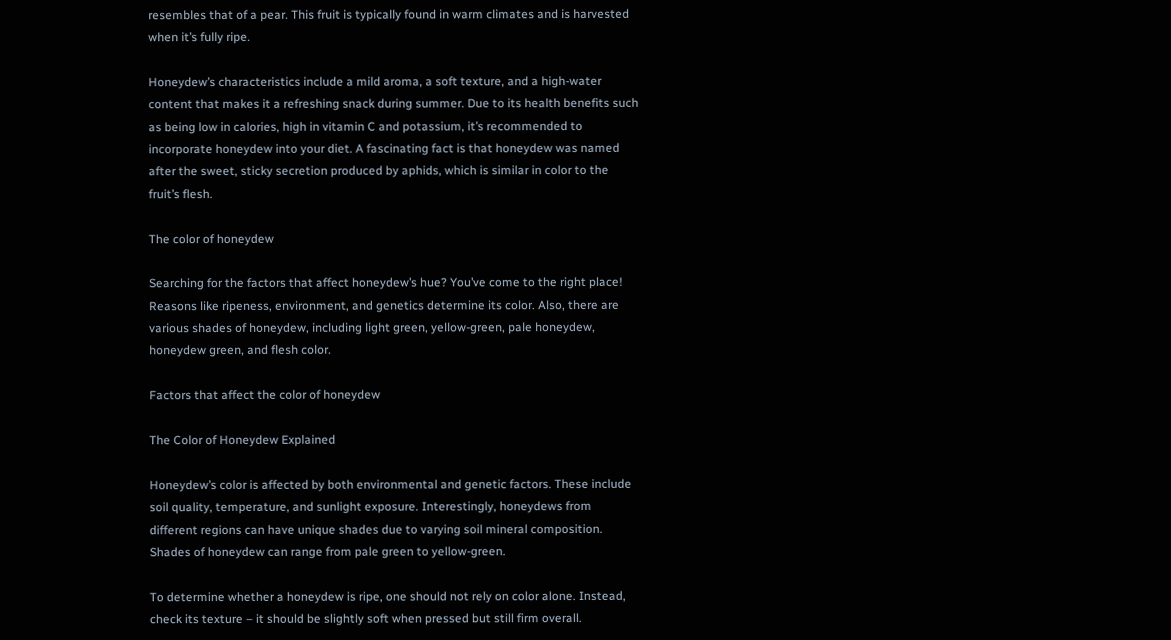resembles that of a pear. This fruit is typically found in warm climates and is harvested when it’s fully ripe.

Honeydew’s characteristics include a mild aroma, a soft texture, and a high-water content that makes it a refreshing snack during summer. Due to its health benefits such as being low in calories, high in vitamin C and potassium, it’s recommended to incorporate honeydew into your diet. A fascinating fact is that honeydew was named after the sweet, sticky secretion produced by aphids, which is similar in color to the fruit’s flesh.

The color of honeydew

Searching for the factors that affect honeydew’s hue? You’ve come to the right place! Reasons like ripeness, environment, and genetics determine its color. Also, there are various shades of honeydew, including light green, yellow-green, pale honeydew, honeydew green, and flesh color.

Factors that affect the color of honeydew

The Color of Honeydew Explained

Honeydew’s color is affected by both environmental and genetic factors. These include soil quality, temperature, and sunlight exposure. Interestingly, honeydews from different regions can have unique shades due to varying soil mineral composition. Shades of honeydew can range from pale green to yellow-green.

To determine whether a honeydew is ripe, one should not rely on color alone. Instead, check its texture – it should be slightly soft when pressed but still firm overall.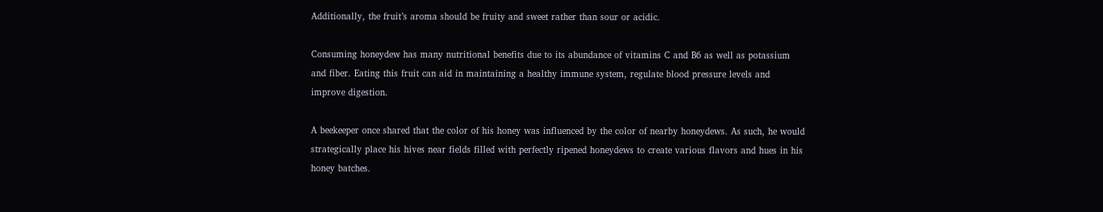Additionally, the fruit’s aroma should be fruity and sweet rather than sour or acidic.

Consuming honeydew has many nutritional benefits due to its abundance of vitamins C and B6 as well as potassium and fiber. Eating this fruit can aid in maintaining a healthy immune system, regulate blood pressure levels and improve digestion.

A beekeeper once shared that the color of his honey was influenced by the color of nearby honeydews. As such, he would strategically place his hives near fields filled with perfectly ripened honeydews to create various flavors and hues in his honey batches.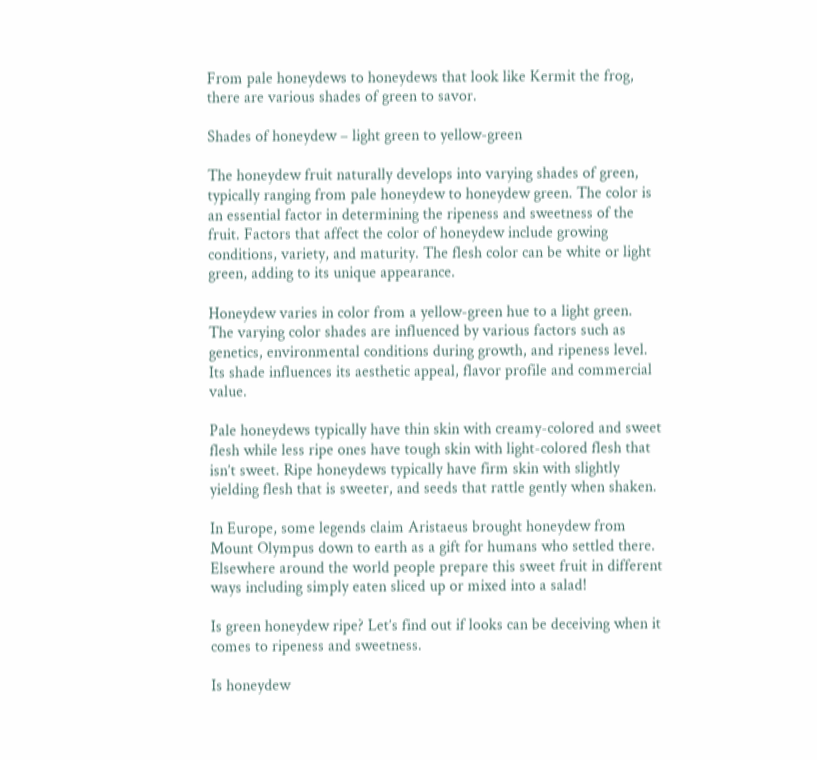From pale honeydews to honeydews that look like Kermit the frog, there are various shades of green to savor.

Shades of honeydew – light green to yellow-green

The honeydew fruit naturally develops into varying shades of green, typically ranging from pale honeydew to honeydew green. The color is an essential factor in determining the ripeness and sweetness of the fruit. Factors that affect the color of honeydew include growing conditions, variety, and maturity. The flesh color can be white or light green, adding to its unique appearance.

Honeydew varies in color from a yellow-green hue to a light green. The varying color shades are influenced by various factors such as genetics, environmental conditions during growth, and ripeness level. Its shade influences its aesthetic appeal, flavor profile and commercial value.

Pale honeydews typically have thin skin with creamy-colored and sweet flesh while less ripe ones have tough skin with light-colored flesh that isn’t sweet. Ripe honeydews typically have firm skin with slightly yielding flesh that is sweeter, and seeds that rattle gently when shaken.

In Europe, some legends claim Aristaeus brought honeydew from Mount Olympus down to earth as a gift for humans who settled there. Elsewhere around the world people prepare this sweet fruit in different ways including simply eaten sliced up or mixed into a salad!

Is green honeydew ripe? Let’s find out if looks can be deceiving when it comes to ripeness and sweetness.

Is honeydew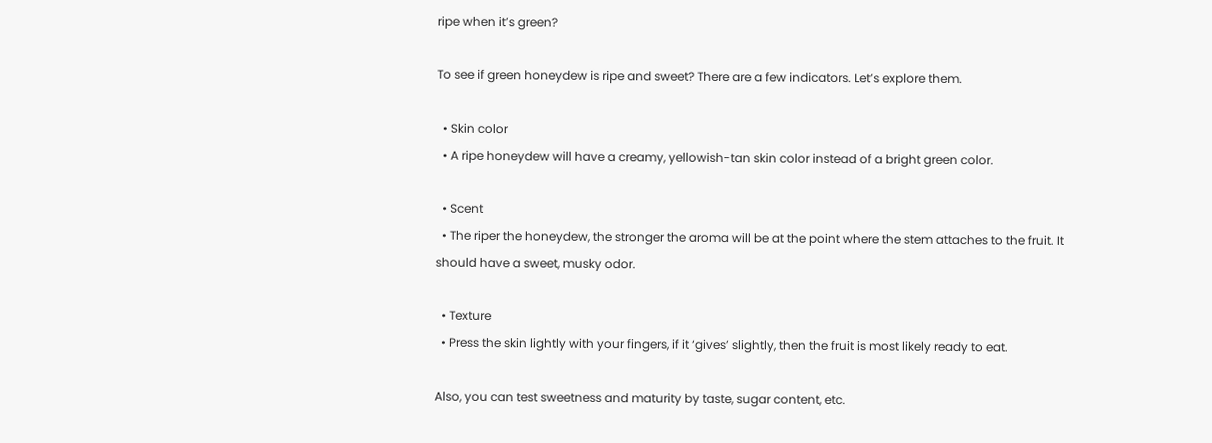ripe when it’s green?

To see if green honeydew is ripe and sweet? There are a few indicators. Let’s explore them.

  • Skin color
  • A ripe honeydew will have a creamy, yellowish-tan skin color instead of a bright green color.

  • Scent
  • The riper the honeydew, the stronger the aroma will be at the point where the stem attaches to the fruit. It should have a sweet, musky odor.

  • Texture
  • Press the skin lightly with your fingers, if it ‘gives’ slightly, then the fruit is most likely ready to eat.

Also, you can test sweetness and maturity by taste, sugar content, etc.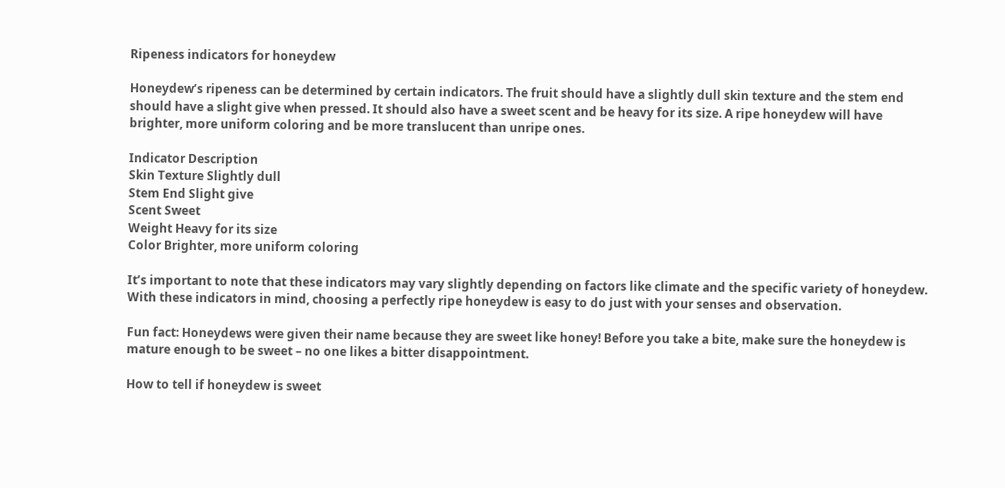Ripeness indicators for honeydew

Honeydew’s ripeness can be determined by certain indicators. The fruit should have a slightly dull skin texture and the stem end should have a slight give when pressed. It should also have a sweet scent and be heavy for its size. A ripe honeydew will have brighter, more uniform coloring and be more translucent than unripe ones.

Indicator Description
Skin Texture Slightly dull
Stem End Slight give
Scent Sweet
Weight Heavy for its size
Color Brighter, more uniform coloring

It’s important to note that these indicators may vary slightly depending on factors like climate and the specific variety of honeydew. With these indicators in mind, choosing a perfectly ripe honeydew is easy to do just with your senses and observation.

Fun fact: Honeydews were given their name because they are sweet like honey! Before you take a bite, make sure the honeydew is mature enough to be sweet – no one likes a bitter disappointment.

How to tell if honeydew is sweet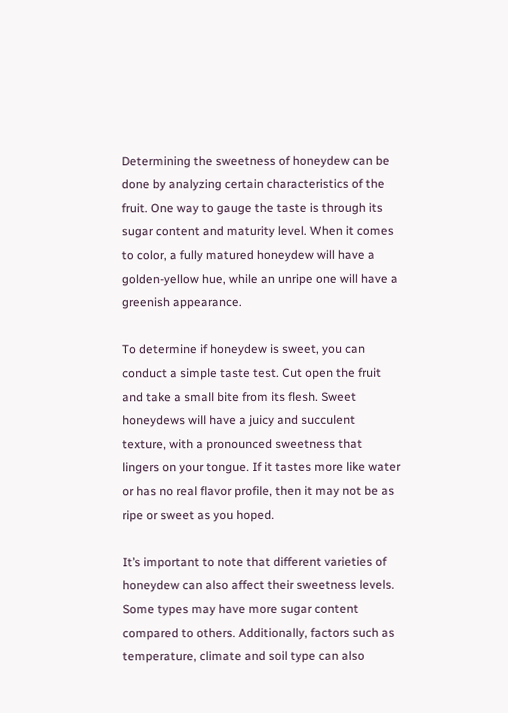Determining the sweetness of honeydew can be done by analyzing certain characteristics of the fruit. One way to gauge the taste is through its sugar content and maturity level. When it comes to color, a fully matured honeydew will have a golden-yellow hue, while an unripe one will have a greenish appearance.

To determine if honeydew is sweet, you can conduct a simple taste test. Cut open the fruit and take a small bite from its flesh. Sweet honeydews will have a juicy and succulent texture, with a pronounced sweetness that lingers on your tongue. If it tastes more like water or has no real flavor profile, then it may not be as ripe or sweet as you hoped.

It’s important to note that different varieties of honeydew can also affect their sweetness levels. Some types may have more sugar content compared to others. Additionally, factors such as temperature, climate and soil type can also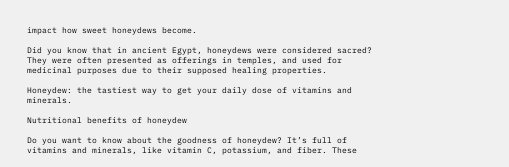impact how sweet honeydews become.

Did you know that in ancient Egypt, honeydews were considered sacred? They were often presented as offerings in temples, and used for medicinal purposes due to their supposed healing properties.

Honeydew: the tastiest way to get your daily dose of vitamins and minerals.

Nutritional benefits of honeydew

Do you want to know about the goodness of honeydew? It’s full of vitamins and minerals, like vitamin C, potassium, and fiber. These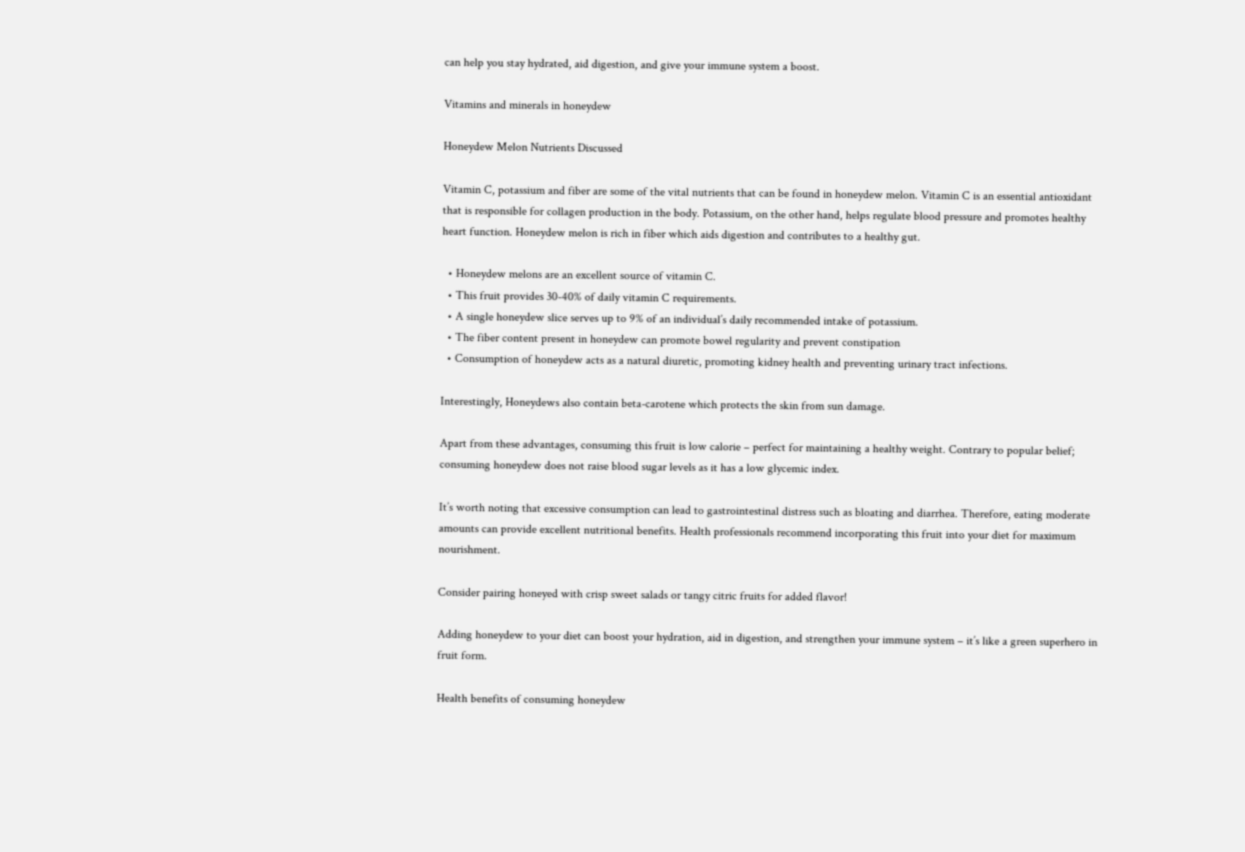can help you stay hydrated, aid digestion, and give your immune system a boost.

Vitamins and minerals in honeydew

Honeydew Melon Nutrients Discussed

Vitamin C, potassium and fiber are some of the vital nutrients that can be found in honeydew melon. Vitamin C is an essential antioxidant that is responsible for collagen production in the body. Potassium, on the other hand, helps regulate blood pressure and promotes healthy heart function. Honeydew melon is rich in fiber which aids digestion and contributes to a healthy gut.

  • Honeydew melons are an excellent source of vitamin C.
  • This fruit provides 30-40% of daily vitamin C requirements.
  • A single honeydew slice serves up to 9% of an individual’s daily recommended intake of potassium.
  • The fiber content present in honeydew can promote bowel regularity and prevent constipation
  • Consumption of honeydew acts as a natural diuretic, promoting kidney health and preventing urinary tract infections.

Interestingly, Honeydews also contain beta-carotene which protects the skin from sun damage.

Apart from these advantages, consuming this fruit is low calorie – perfect for maintaining a healthy weight. Contrary to popular belief; consuming honeydew does not raise blood sugar levels as it has a low glycemic index.

It’s worth noting that excessive consumption can lead to gastrointestinal distress such as bloating and diarrhea. Therefore, eating moderate amounts can provide excellent nutritional benefits. Health professionals recommend incorporating this fruit into your diet for maximum nourishment.

Consider pairing honeyed with crisp sweet salads or tangy citric fruits for added flavor!

Adding honeydew to your diet can boost your hydration, aid in digestion, and strengthen your immune system – it’s like a green superhero in fruit form.

Health benefits of consuming honeydew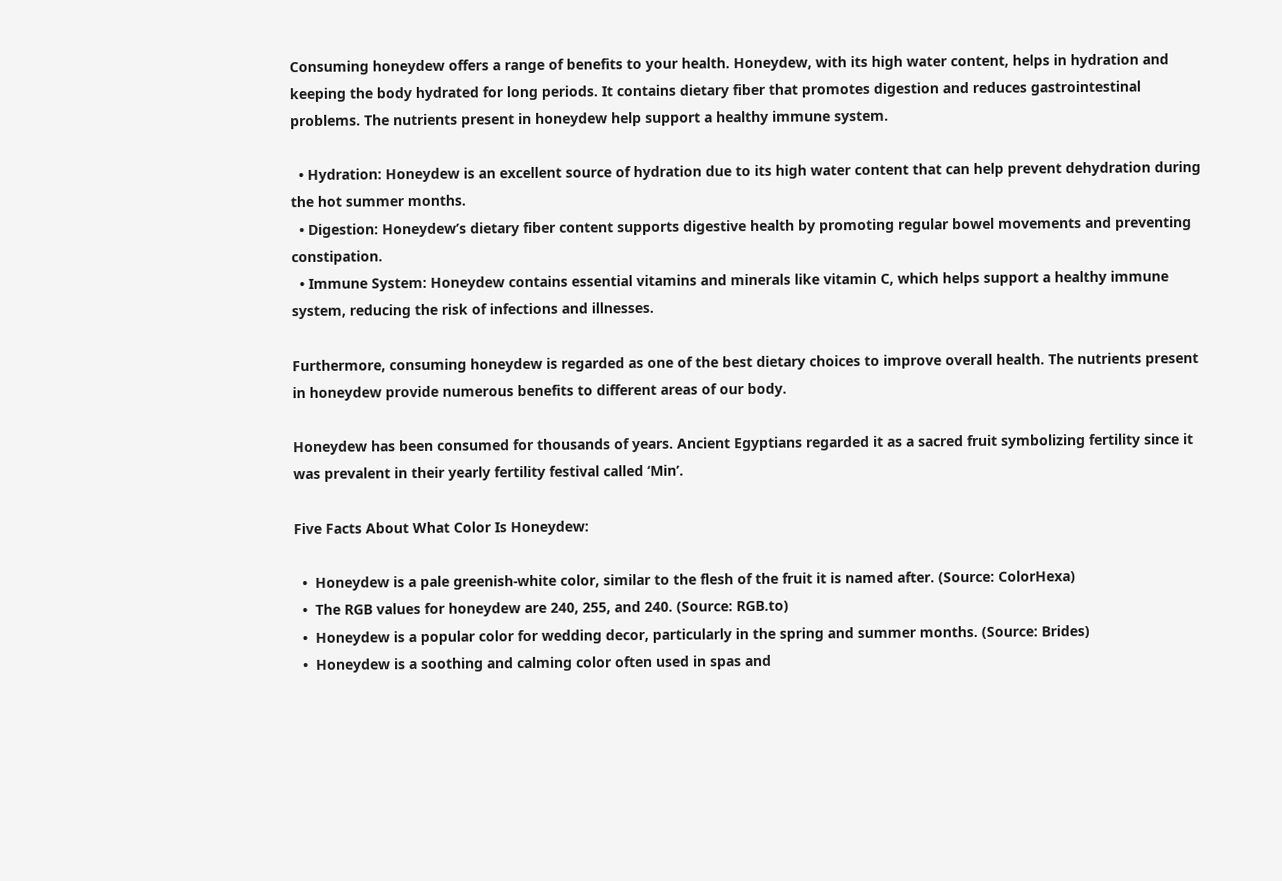Consuming honeydew offers a range of benefits to your health. Honeydew, with its high water content, helps in hydration and keeping the body hydrated for long periods. It contains dietary fiber that promotes digestion and reduces gastrointestinal problems. The nutrients present in honeydew help support a healthy immune system.

  • Hydration: Honeydew is an excellent source of hydration due to its high water content that can help prevent dehydration during the hot summer months.
  • Digestion: Honeydew’s dietary fiber content supports digestive health by promoting regular bowel movements and preventing constipation.
  • Immune System: Honeydew contains essential vitamins and minerals like vitamin C, which helps support a healthy immune system, reducing the risk of infections and illnesses.

Furthermore, consuming honeydew is regarded as one of the best dietary choices to improve overall health. The nutrients present in honeydew provide numerous benefits to different areas of our body.

Honeydew has been consumed for thousands of years. Ancient Egyptians regarded it as a sacred fruit symbolizing fertility since it was prevalent in their yearly fertility festival called ‘Min’.

Five Facts About What Color Is Honeydew:

  •  Honeydew is a pale greenish-white color, similar to the flesh of the fruit it is named after. (Source: ColorHexa)
  •  The RGB values for honeydew are 240, 255, and 240. (Source: RGB.to)
  •  Honeydew is a popular color for wedding decor, particularly in the spring and summer months. (Source: Brides)
  •  Honeydew is a soothing and calming color often used in spas and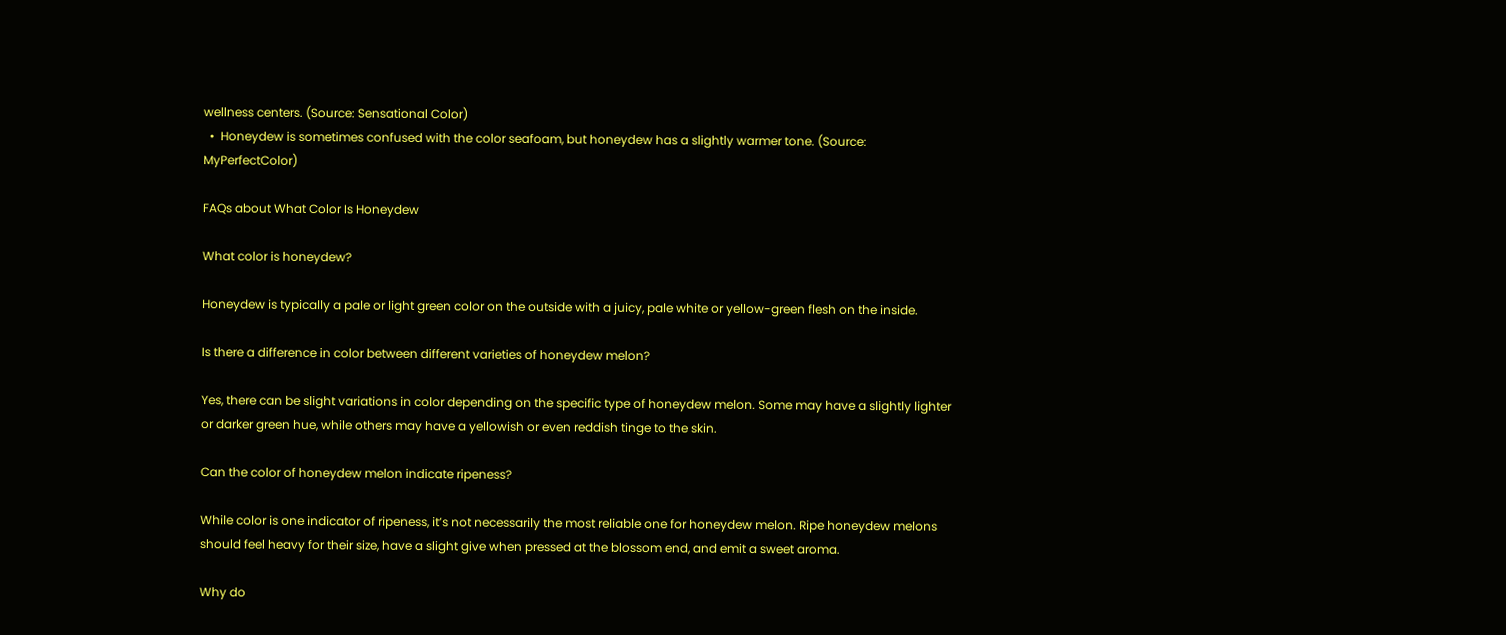wellness centers. (Source: Sensational Color)
  •  Honeydew is sometimes confused with the color seafoam, but honeydew has a slightly warmer tone. (Source: MyPerfectColor)

FAQs about What Color Is Honeydew

What color is honeydew?

Honeydew is typically a pale or light green color on the outside with a juicy, pale white or yellow-green flesh on the inside.

Is there a difference in color between different varieties of honeydew melon?

Yes, there can be slight variations in color depending on the specific type of honeydew melon. Some may have a slightly lighter or darker green hue, while others may have a yellowish or even reddish tinge to the skin.

Can the color of honeydew melon indicate ripeness?

While color is one indicator of ripeness, it’s not necessarily the most reliable one for honeydew melon. Ripe honeydew melons should feel heavy for their size, have a slight give when pressed at the blossom end, and emit a sweet aroma.

Why do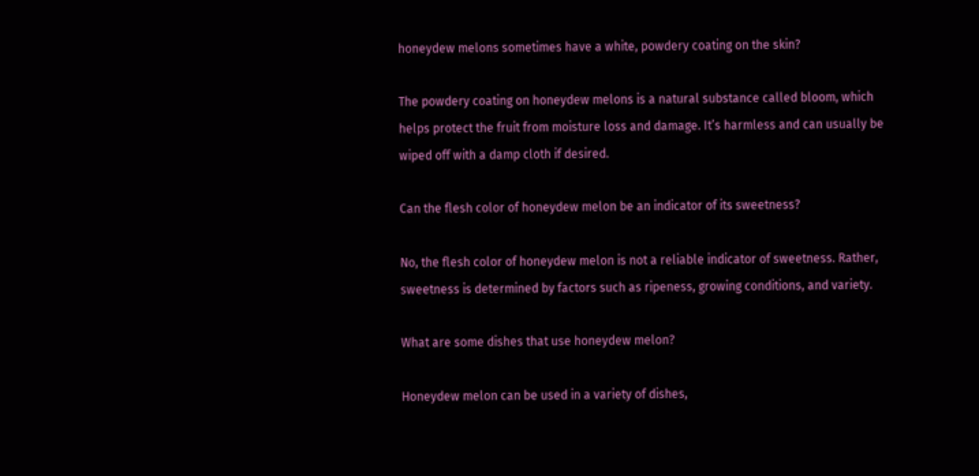honeydew melons sometimes have a white, powdery coating on the skin?

The powdery coating on honeydew melons is a natural substance called bloom, which helps protect the fruit from moisture loss and damage. It’s harmless and can usually be wiped off with a damp cloth if desired.

Can the flesh color of honeydew melon be an indicator of its sweetness?

No, the flesh color of honeydew melon is not a reliable indicator of sweetness. Rather, sweetness is determined by factors such as ripeness, growing conditions, and variety.

What are some dishes that use honeydew melon?

Honeydew melon can be used in a variety of dishes,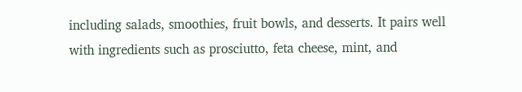including salads, smoothies, fruit bowls, and desserts. It pairs well with ingredients such as prosciutto, feta cheese, mint, and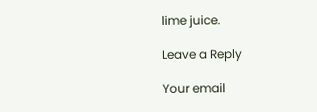lime juice.

Leave a Reply

Your email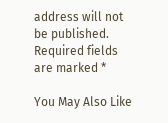address will not be published. Required fields are marked *

You May Also Like